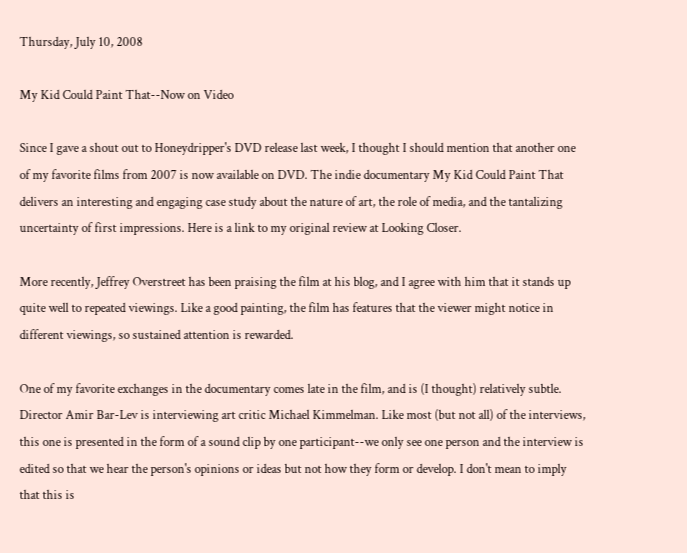Thursday, July 10, 2008

My Kid Could Paint That--Now on Video

Since I gave a shout out to Honeydripper's DVD release last week, I thought I should mention that another one of my favorite films from 2007 is now available on DVD. The indie documentary My Kid Could Paint That delivers an interesting and engaging case study about the nature of art, the role of media, and the tantalizing uncertainty of first impressions. Here is a link to my original review at Looking Closer.

More recently, Jeffrey Overstreet has been praising the film at his blog, and I agree with him that it stands up quite well to repeated viewings. Like a good painting, the film has features that the viewer might notice in different viewings, so sustained attention is rewarded.

One of my favorite exchanges in the documentary comes late in the film, and is (I thought) relatively subtle. Director Amir Bar-Lev is interviewing art critic Michael Kimmelman. Like most (but not all) of the interviews, this one is presented in the form of a sound clip by one participant--we only see one person and the interview is edited so that we hear the person's opinions or ideas but not how they form or develop. I don't mean to imply that this is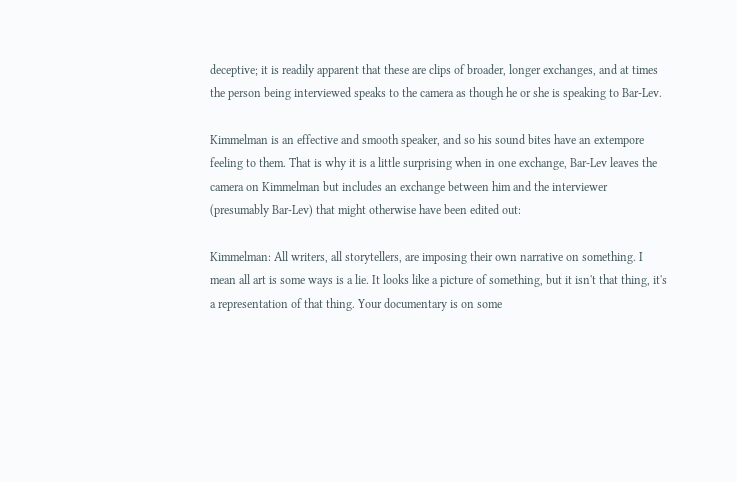deceptive; it is readily apparent that these are clips of broader, longer exchanges, and at times the person being interviewed speaks to the camera as though he or she is speaking to Bar-Lev.

Kimmelman is an effective and smooth speaker, and so his sound bites have an extempore feeling to them. That is why it is a little surprising when in one exchange, Bar-Lev leaves the camera on Kimmelman but includes an exchange between him and the interviewer (presumably Bar-Lev) that might otherwise have been edited out:

Kimmelman: All writers, all storytellers, are imposing their own narrative on something. I mean all art is some ways is a lie. It looks like a picture of something, but it isn't that thing, it's a representation of that thing. Your documentary is on some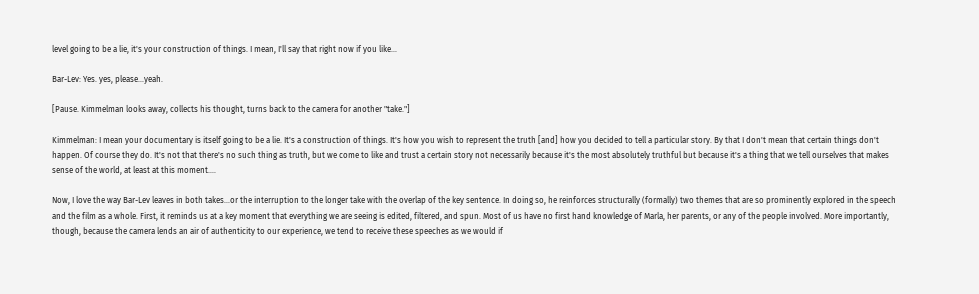level going to be a lie, it's your construction of things. I mean, I'll say that right now if you like...

Bar-Lev: Yes. yes, please...yeah.

[Pause. Kimmelman looks away, collects his thought, turns back to the camera for another "take."]

Kimmelman: I mean your documentary is itself going to be a lie. It's a construction of things. It's how you wish to represent the truth [and] how you decided to tell a particular story. By that I don't mean that certain things don't happen. Of course they do. It's not that there's no such thing as truth, but we come to like and trust a certain story not necessarily because it's the most absolutely truthful but because it's a thing that we tell ourselves that makes sense of the world, at least at this moment....

Now, I love the way Bar-Lev leaves in both takes...or the interruption to the longer take with the overlap of the key sentence. In doing so, he reinforces structurally (formally) two themes that are so prominently explored in the speech and the film as a whole. First, it reminds us at a key moment that everything we are seeing is edited, filtered, and spun. Most of us have no first hand knowledge of Marla, her parents, or any of the people involved. More importantly, though, because the camera lends an air of authenticity to our experience, we tend to receive these speeches as we would if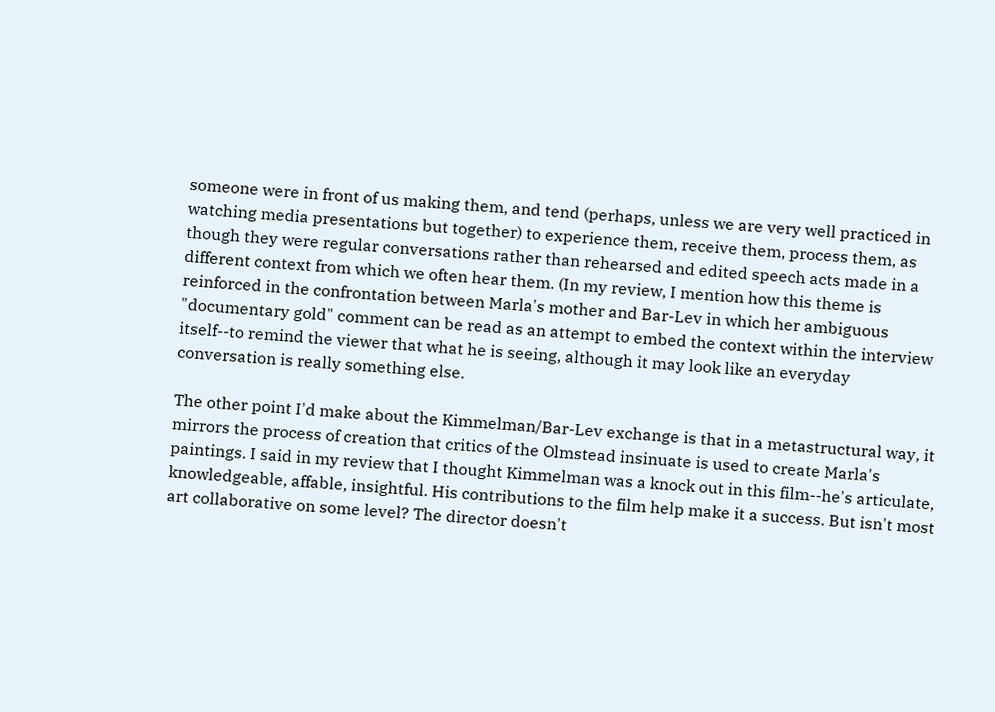someone were in front of us making them, and tend (perhaps, unless we are very well practiced in watching media presentations but together) to experience them, receive them, process them, as though they were regular conversations rather than rehearsed and edited speech acts made in a different context from which we often hear them. (In my review, I mention how this theme is reinforced in the confrontation between Marla's mother and Bar-Lev in which her ambiguous "documentary gold" comment can be read as an attempt to embed the context within the interview itself--to remind the viewer that what he is seeing, although it may look like an everyday conversation is really something else.

The other point I'd make about the Kimmelman/Bar-Lev exchange is that in a metastructural way, it mirrors the process of creation that critics of the Olmstead insinuate is used to create Marla's paintings. I said in my review that I thought Kimmelman was a knock out in this film--he's articulate, knowledgeable, affable, insightful. His contributions to the film help make it a success. But isn't most art collaborative on some level? The director doesn't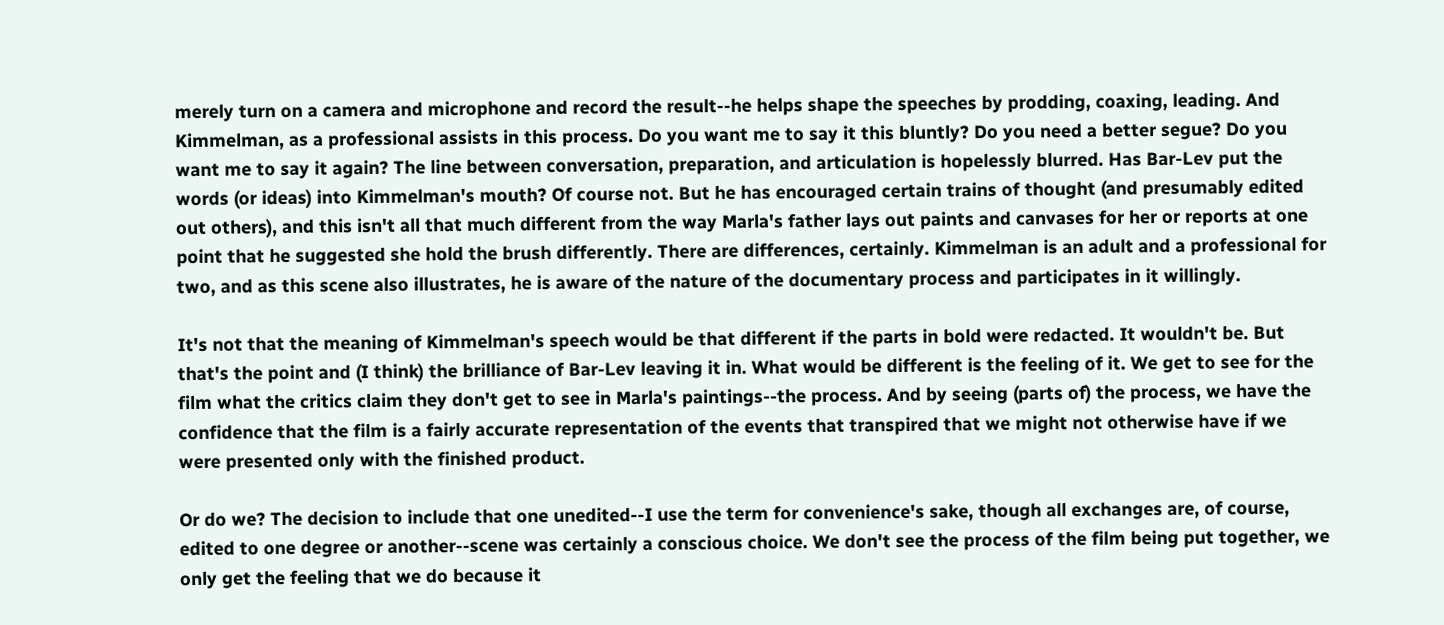merely turn on a camera and microphone and record the result--he helps shape the speeches by prodding, coaxing, leading. And Kimmelman, as a professional assists in this process. Do you want me to say it this bluntly? Do you need a better segue? Do you want me to say it again? The line between conversation, preparation, and articulation is hopelessly blurred. Has Bar-Lev put the words (or ideas) into Kimmelman's mouth? Of course not. But he has encouraged certain trains of thought (and presumably edited out others), and this isn't all that much different from the way Marla's father lays out paints and canvases for her or reports at one point that he suggested she hold the brush differently. There are differences, certainly. Kimmelman is an adult and a professional for two, and as this scene also illustrates, he is aware of the nature of the documentary process and participates in it willingly.

It's not that the meaning of Kimmelman's speech would be that different if the parts in bold were redacted. It wouldn't be. But that's the point and (I think) the brilliance of Bar-Lev leaving it in. What would be different is the feeling of it. We get to see for the film what the critics claim they don't get to see in Marla's paintings--the process. And by seeing (parts of) the process, we have the confidence that the film is a fairly accurate representation of the events that transpired that we might not otherwise have if we were presented only with the finished product.

Or do we? The decision to include that one unedited--I use the term for convenience's sake, though all exchanges are, of course, edited to one degree or another--scene was certainly a conscious choice. We don't see the process of the film being put together, we only get the feeling that we do because it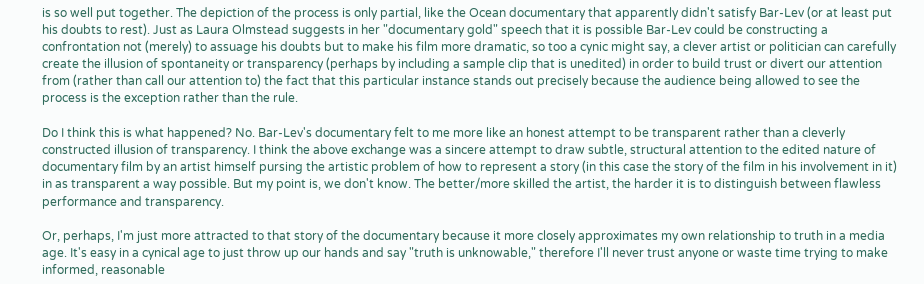is so well put together. The depiction of the process is only partial, like the Ocean documentary that apparently didn't satisfy Bar-Lev (or at least put his doubts to rest). Just as Laura Olmstead suggests in her "documentary gold" speech that it is possible Bar-Lev could be constructing a confrontation not (merely) to assuage his doubts but to make his film more dramatic, so too a cynic might say, a clever artist or politician can carefully create the illusion of spontaneity or transparency (perhaps by including a sample clip that is unedited) in order to build trust or divert our attention from (rather than call our attention to) the fact that this particular instance stands out precisely because the audience being allowed to see the process is the exception rather than the rule.

Do I think this is what happened? No. Bar-Lev's documentary felt to me more like an honest attempt to be transparent rather than a cleverly constructed illusion of transparency. I think the above exchange was a sincere attempt to draw subtle, structural attention to the edited nature of documentary film by an artist himself pursing the artistic problem of how to represent a story (in this case the story of the film in his involvement in it) in as transparent a way possible. But my point is, we don't know. The better/more skilled the artist, the harder it is to distinguish between flawless performance and transparency.

Or, perhaps, I'm just more attracted to that story of the documentary because it more closely approximates my own relationship to truth in a media age. It's easy in a cynical age to just throw up our hands and say "truth is unknowable," therefore I'll never trust anyone or waste time trying to make informed, reasonable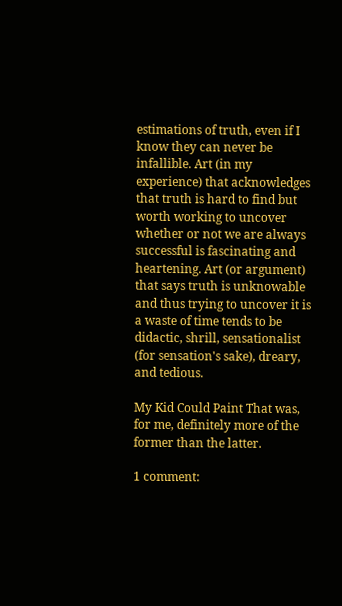estimations of truth, even if I know they can never be infallible. Art (in my experience) that acknowledges that truth is hard to find but worth working to uncover whether or not we are always successful is fascinating and heartening. Art (or argument) that says truth is unknowable and thus trying to uncover it is a waste of time tends to be didactic, shrill, sensationalist (for sensation's sake), dreary, and tedious.

My Kid Could Paint That was, for me, definitely more of the former than the latter.

1 comment: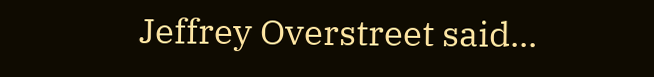Jeffrey Overstreet said...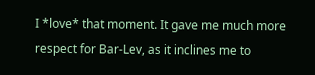I *love* that moment. It gave me much more respect for Bar-Lev, as it inclines me to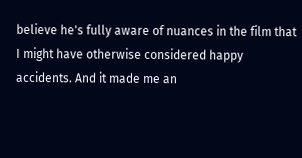believe he's fully aware of nuances in the film that I might have otherwise considered happy accidents. And it made me an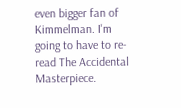even bigger fan of Kimmelman. I'm going to have to re-read The Accidental Masterpiece.